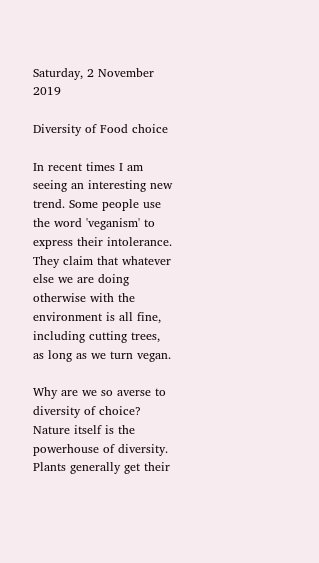Saturday, 2 November 2019

Diversity of Food choice

In recent times I am seeing an interesting new trend. Some people use the word 'veganism' to express their intolerance. They claim that whatever else we are doing otherwise with the environment is all fine, including cutting trees, as long as we turn vegan.

Why are we so averse to diversity of choice? Nature itself is the powerhouse of diversity. Plants generally get their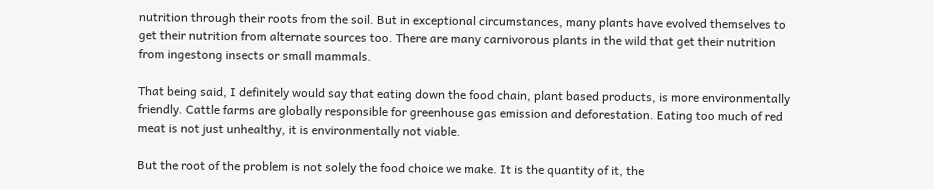nutrition through their roots from the soil. But in exceptional circumstances, many plants have evolved themselves to get their nutrition from alternate sources too. There are many carnivorous plants in the wild that get their nutrition from ingestong insects or small mammals.

That being said, I definitely would say that eating down the food chain, plant based products, is more environmentally friendly. Cattle farms are globally responsible for greenhouse gas emission and deforestation. Eating too much of red meat is not just unhealthy, it is environmentally not viable.

But the root of the problem is not solely the food choice we make. It is the quantity of it, the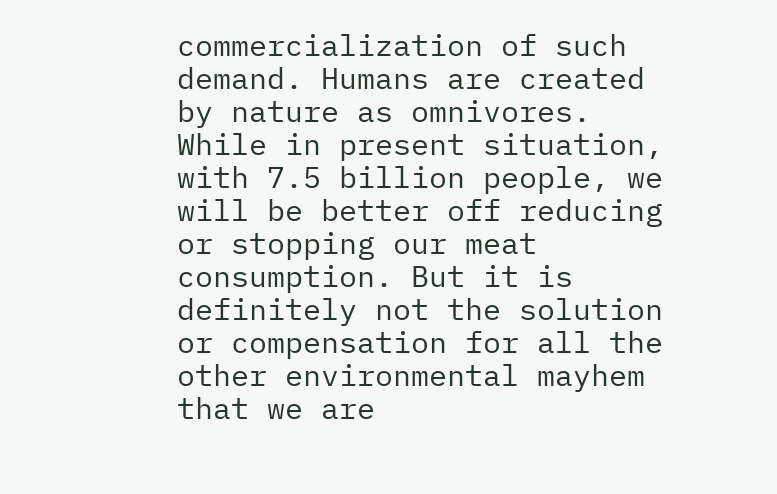commercialization of such demand. Humans are created by nature as omnivores. While in present situation, with 7.5 billion people, we will be better off reducing or stopping our meat consumption. But it is definitely not the solution or compensation for all the other environmental mayhem that we are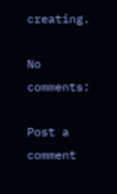creating.

No comments:

Post a comment